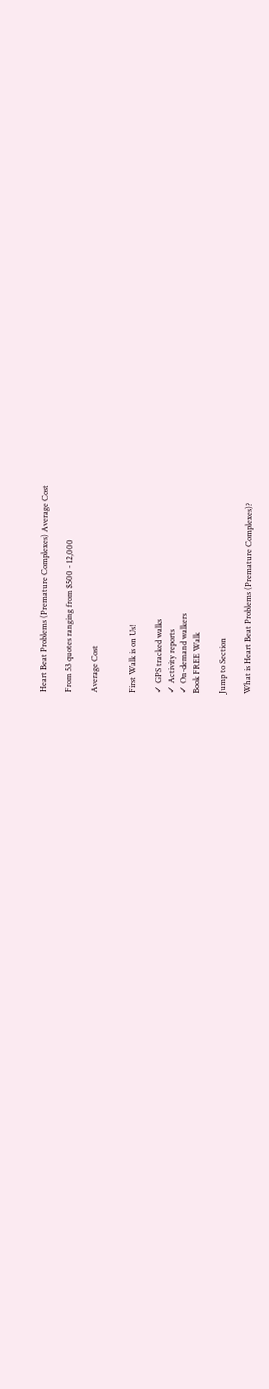Heart Beat Problems (Premature Complexes) Average Cost

From 53 quotes ranging from $500 - 12,000

Average Cost


First Walk is on Us!

✓ GPS tracked walks
✓ Activity reports
✓ On-demand walkers
Book FREE Walk

Jump to Section

What is Heart Beat Problems (Premature Complexes)?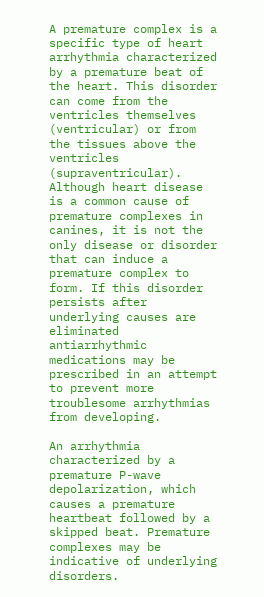A premature complex is a specific type of heart arrhythmia characterized by a premature beat of the heart. This disorder can come from the ventricles themselves (ventricular) or from the tissues above the ventricles (supraventricular). Although heart disease is a common cause of premature complexes in canines, it is not the only disease or disorder that can induce a premature complex to form. If this disorder persists after underlying causes are eliminated antiarrhythmic medications may be prescribed in an attempt to prevent more troublesome arrhythmias from developing.

An arrhythmia characterized by a premature P-wave depolarization, which causes a premature heartbeat followed by a skipped beat. Premature complexes may be indicative of underlying disorders.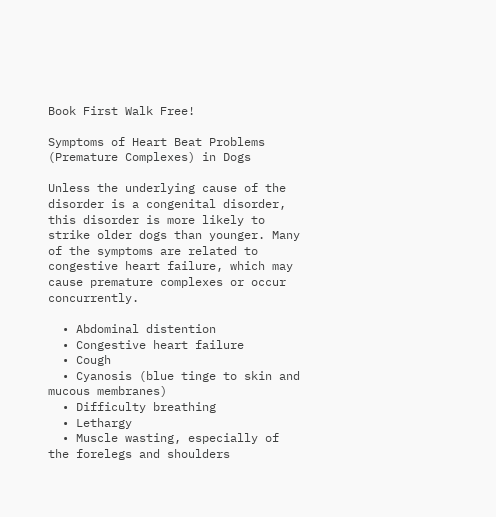Book First Walk Free!

Symptoms of Heart Beat Problems (Premature Complexes) in Dogs

Unless the underlying cause of the disorder is a congenital disorder, this disorder is more likely to strike older dogs than younger. Many of the symptoms are related to congestive heart failure, which may cause premature complexes or occur concurrently.

  • Abdominal distention
  • Congestive heart failure
  • Cough
  • Cyanosis (blue tinge to skin and mucous membranes)
  • Difficulty breathing
  • Lethargy
  • Muscle wasting, especially of the forelegs and shoulders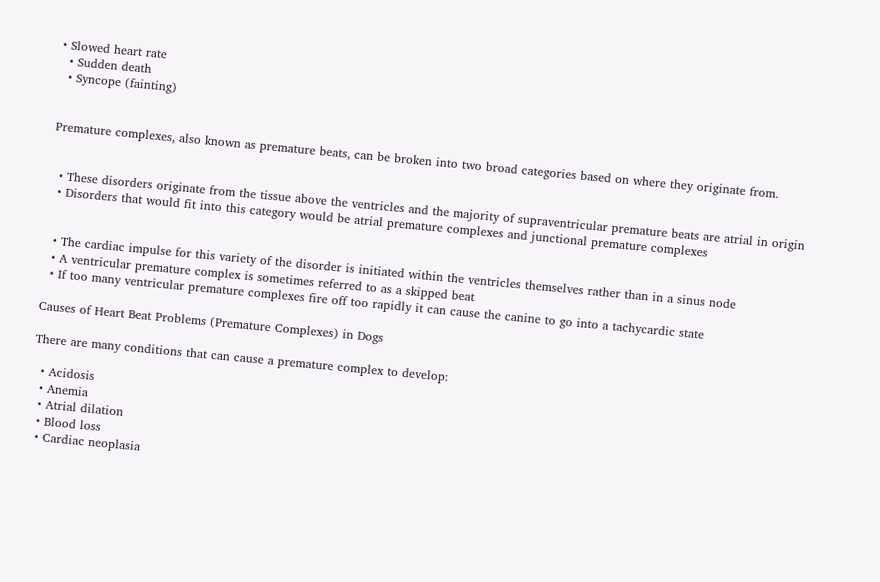• Slowed heart rate
  • Sudden death
  • Syncope (fainting)


Premature complexes, also known as premature beats, can be broken into two broad categories based on where they originate from.


  • These disorders originate from the tissue above the ventricles and the majority of supraventricular premature beats are atrial in origin
  • Disorders that would fit into this category would be atrial premature complexes and junctional premature complexes


  • The cardiac impulse for this variety of the disorder is initiated within the ventricles themselves rather than in a sinus node
  • A ventricular premature complex is sometimes referred to as a skipped beat
  • If too many ventricular premature complexes fire off too rapidly it can cause the canine to go into a tachycardic state

Causes of Heart Beat Problems (Premature Complexes) in Dogs

There are many conditions that can cause a premature complex to develop:

  • Acidosis
  • Anemia
  • Atrial dilation
  • Blood loss
  • Cardiac neoplasia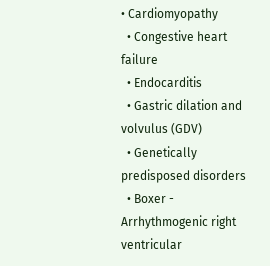• Cardiomyopathy
  • Congestive heart failure
  • Endocarditis
  • Gastric dilation and volvulus (GDV)
  • Genetically predisposed disorders
  • Boxer - Arrhythmogenic right ventricular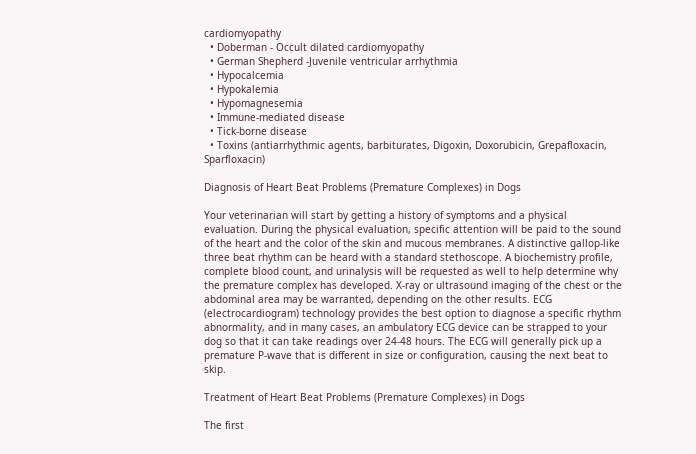cardiomyopathy
  • Doberman - Occult dilated cardiomyopathy
  • German Shepherd -Juvenile ventricular arrhythmia
  • Hypocalcemia
  • Hypokalemia
  • Hypomagnesemia
  • Immune-mediated disease
  • Tick-borne disease
  • Toxins (antiarrhythmic agents, barbiturates, Digoxin, Doxorubicin, Grepafloxacin, Sparfloxacin)

Diagnosis of Heart Beat Problems (Premature Complexes) in Dogs

Your veterinarian will start by getting a history of symptoms and a physical evaluation. During the physical evaluation, specific attention will be paid to the sound of the heart and the color of the skin and mucous membranes. A distinctive gallop-like three beat rhythm can be heard with a standard stethoscope. A biochemistry profile, complete blood count, and urinalysis will be requested as well to help determine why the premature complex has developed. X-ray or ultrasound imaging of the chest or the abdominal area may be warranted, depending on the other results. ECG (electrocardiogram) technology provides the best option to diagnose a specific rhythm abnormality, and in many cases, an ambulatory ECG device can be strapped to your dog so that it can take readings over 24-48 hours. The ECG will generally pick up a premature P-wave that is different in size or configuration, causing the next beat to skip.

Treatment of Heart Beat Problems (Premature Complexes) in Dogs

The first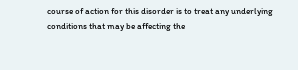course of action for this disorder is to treat any underlying conditions that may be affecting the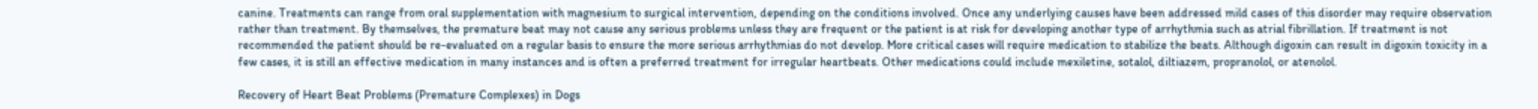canine. Treatments can range from oral supplementation with magnesium to surgical intervention, depending on the conditions involved. Once any underlying causes have been addressed mild cases of this disorder may require observation rather than treatment. By themselves, the premature beat may not cause any serious problems unless they are frequent or the patient is at risk for developing another type of arrhythmia such as atrial fibrillation. If treatment is not recommended the patient should be re-evaluated on a regular basis to ensure the more serious arrhythmias do not develop. More critical cases will require medication to stabilize the beats. Although digoxin can result in digoxin toxicity in a few cases, it is still an effective medication in many instances and is often a preferred treatment for irregular heartbeats. Other medications could include mexiletine, sotalol, diltiazem, propranolol, or atenolol.

Recovery of Heart Beat Problems (Premature Complexes) in Dogs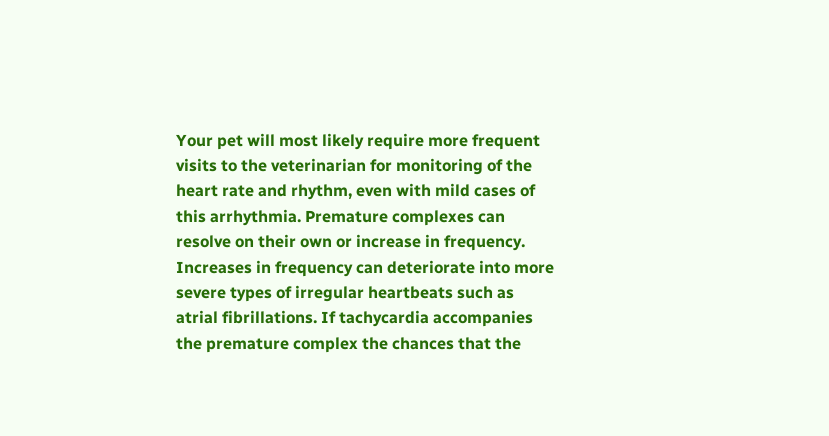Your pet will most likely require more frequent visits to the veterinarian for monitoring of the heart rate and rhythm, even with mild cases of this arrhythmia. Premature complexes can resolve on their own or increase in frequency. Increases in frequency can deteriorate into more severe types of irregular heartbeats such as atrial fibrillations. If tachycardia accompanies the premature complex the chances that the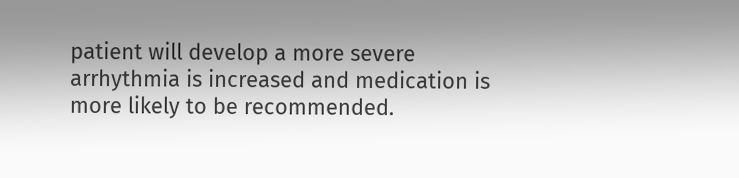patient will develop a more severe arrhythmia is increased and medication is more likely to be recommended.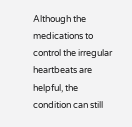Although the medications to control the irregular heartbeats are helpful, the condition can still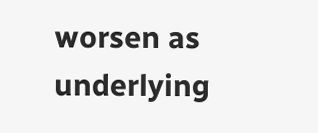worsen as underlying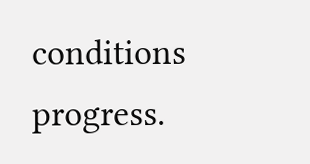conditions progress.